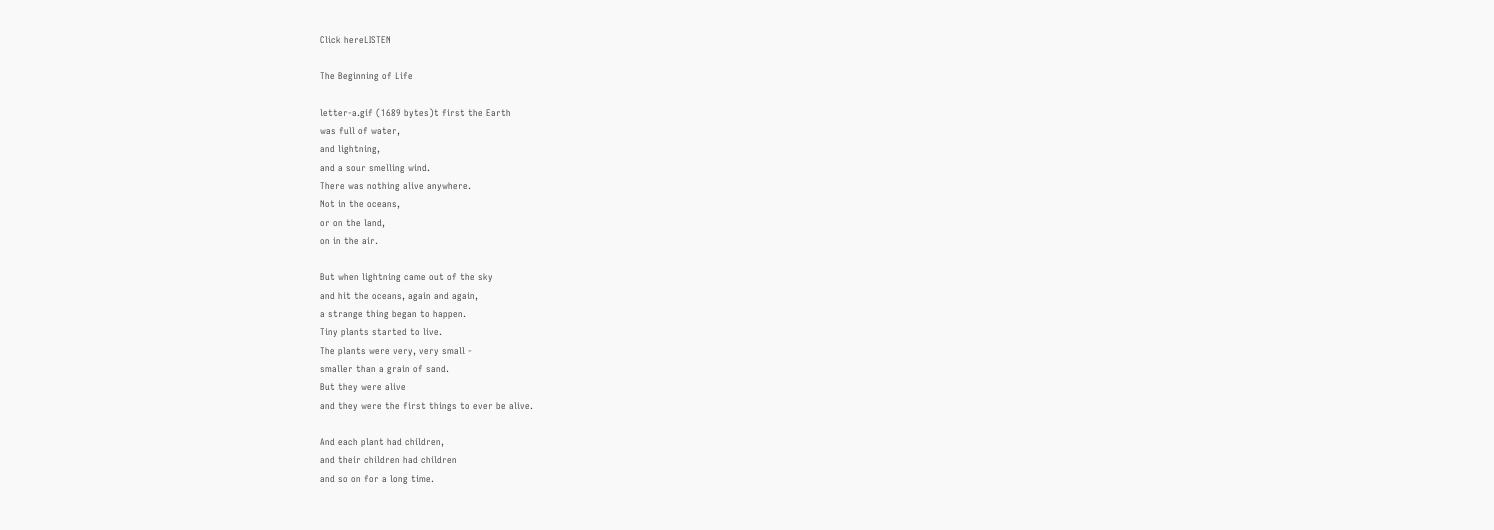Click hereLISTEN

The Beginning of Life

letter-a.gif (1689 bytes)t first the Earth
was full of water,
and lightning,
and a sour smelling wind.
There was nothing alive anywhere.
Not in the oceans,
or on the land,
on in the air.

But when lightning came out of the sky
and hit the oceans, again and again,
a strange thing began to happen.
Tiny plants started to live.
The plants were very, very small -
smaller than a grain of sand.
But they were alive
and they were the first things to ever be alive.

And each plant had children,
and their children had children
and so on for a long time.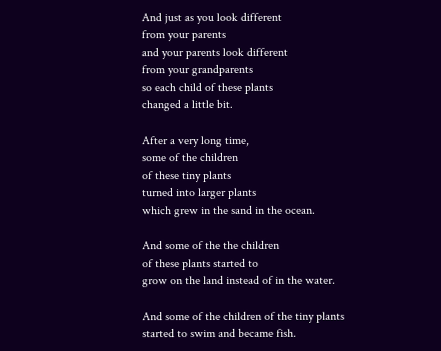And just as you look different
from your parents
and your parents look different
from your grandparents
so each child of these plants
changed a little bit.

After a very long time,
some of the children
of these tiny plants
turned into larger plants
which grew in the sand in the ocean.

And some of the the children
of these plants started to
grow on the land instead of in the water.

And some of the children of the tiny plants
started to swim and became fish.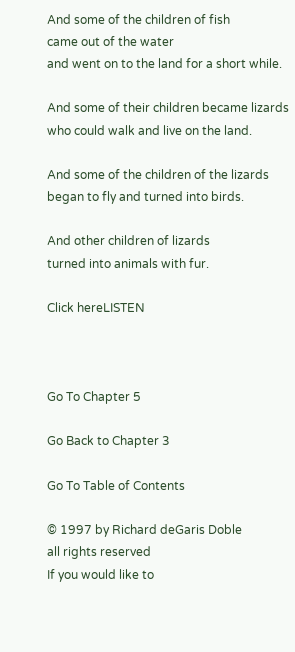And some of the children of fish
came out of the water
and went on to the land for a short while.

And some of their children became lizards
who could walk and live on the land.

And some of the children of the lizards
began to fly and turned into birds.

And other children of lizards
turned into animals with fur.

Click hereLISTEN



Go To Chapter 5

Go Back to Chapter 3

Go To Table of Contents

© 1997 by Richard deGaris Doble
all rights reserved
If you would like to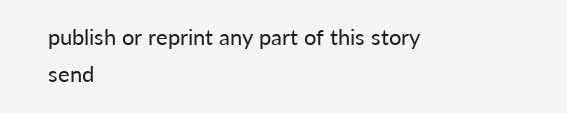publish or reprint any part of this story send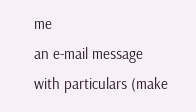me
an e-mail message
with particulars (make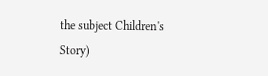the subject Children's Story)